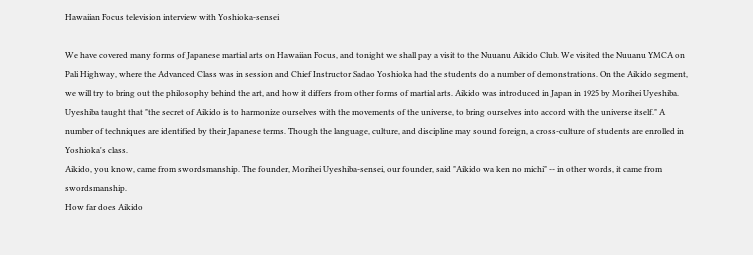Hawaiian Focus television interview with Yoshioka-sensei

We have covered many forms of Japanese martial arts on Hawaiian Focus, and tonight we shall pay a visit to the Nuuanu Aikido Club. We visited the Nuuanu YMCA on Pali Highway, where the Advanced Class was in session and Chief Instructor Sadao Yoshioka had the students do a number of demonstrations. On the Aikido segment, we will try to bring out the philosophy behind the art, and how it differs from other forms of martial arts. Aikido was introduced in Japan in 1925 by Morihei Uyeshiba. Uyeshiba taught that "the secret of Aikido is to harmonize ourselves with the movements of the universe, to bring ourselves into accord with the universe itself." A number of techniques are identified by their Japanese terms. Though the language, culture, and discipline may sound foreign, a cross-culture of students are enrolled in Yoshioka's class.
Aikido, you know, came from swordsmanship. The founder, Morihei Uyeshiba-sensei, our founder, said "Aikido wa ken no michi" -- in other words, it came from swordsmanship.
How far does Aikido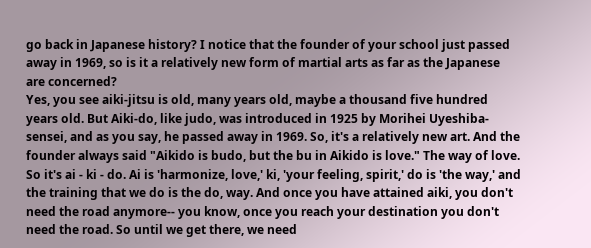go back in Japanese history? I notice that the founder of your school just passed away in 1969, so is it a relatively new form of martial arts as far as the Japanese are concerned?
Yes, you see aiki-jitsu is old, many years old, maybe a thousand five hundred years old. But Aiki-do, like judo, was introduced in 1925 by Morihei Uyeshiba-sensei, and as you say, he passed away in 1969. So, it's a relatively new art. And the founder always said "Aikido is budo, but the bu in Aikido is love." The way of love. So it's ai - ki - do. Ai is 'harmonize, love,' ki, 'your feeling, spirit,' do is 'the way,' and the training that we do is the do, way. And once you have attained aiki, you don't need the road anymore-- you know, once you reach your destination you don't need the road. So until we get there, we need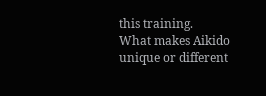this training.
What makes Aikido unique or different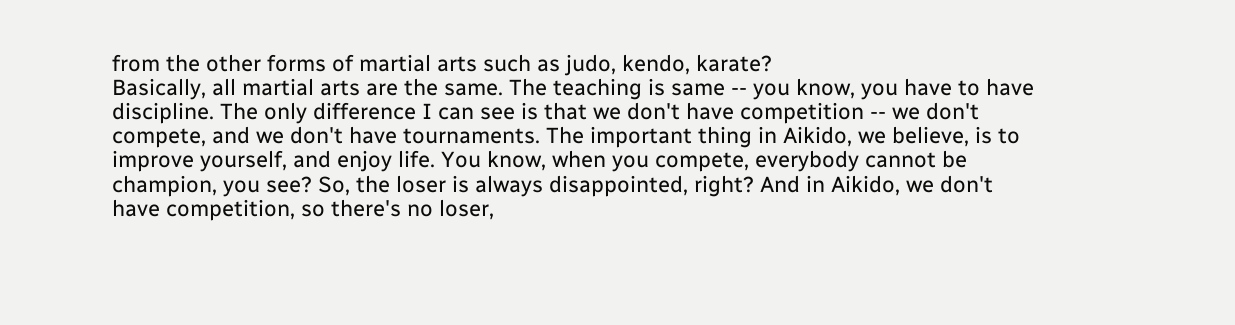from the other forms of martial arts such as judo, kendo, karate?
Basically, all martial arts are the same. The teaching is same -- you know, you have to have discipline. The only difference I can see is that we don't have competition -- we don't compete, and we don't have tournaments. The important thing in Aikido, we believe, is to improve yourself, and enjoy life. You know, when you compete, everybody cannot be champion, you see? So, the loser is always disappointed, right? And in Aikido, we don't have competition, so there's no loser,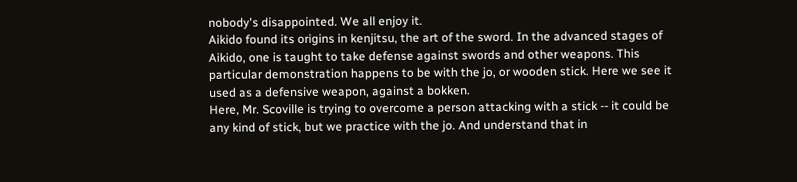nobody's disappointed. We all enjoy it.
Aikido found its origins in kenjitsu, the art of the sword. In the advanced stages of Aikido, one is taught to take defense against swords and other weapons. This particular demonstration happens to be with the jo, or wooden stick. Here we see it used as a defensive weapon, against a bokken.
Here, Mr. Scoville is trying to overcome a person attacking with a stick -- it could be any kind of stick, but we practice with the jo. And understand that in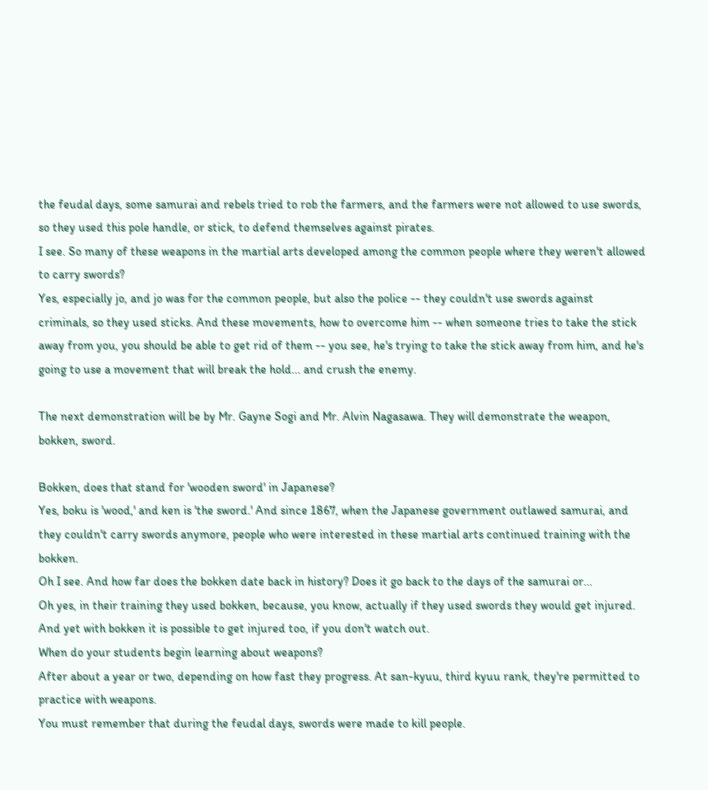the feudal days, some samurai and rebels tried to rob the farmers, and the farmers were not allowed to use swords, so they used this pole handle, or stick, to defend themselves against pirates.
I see. So many of these weapons in the martial arts developed among the common people where they weren't allowed to carry swords?
Yes, especially jo, and jo was for the common people, but also the police -- they couldn't use swords against criminals, so they used sticks. And these movements, how to overcome him -- when someone tries to take the stick away from you, you should be able to get rid of them -- you see, he's trying to take the stick away from him, and he's going to use a movement that will break the hold... and crush the enemy.

The next demonstration will be by Mr. Gayne Sogi and Mr. Alvin Nagasawa. They will demonstrate the weapon, bokken, sword.

Bokken, does that stand for 'wooden sword' in Japanese?
Yes, boku is 'wood,' and ken is 'the sword.' And since 1867, when the Japanese government outlawed samurai, and they couldn't carry swords anymore, people who were interested in these martial arts continued training with the bokken.
Oh I see. And how far does the bokken date back in history? Does it go back to the days of the samurai or...
Oh yes, in their training they used bokken, because, you know, actually if they used swords they would get injured. And yet with bokken it is possible to get injured too, if you don't watch out.
When do your students begin learning about weapons?
After about a year or two, depending on how fast they progress. At san-kyuu, third kyuu rank, they're permitted to practice with weapons.
You must remember that during the feudal days, swords were made to kill people.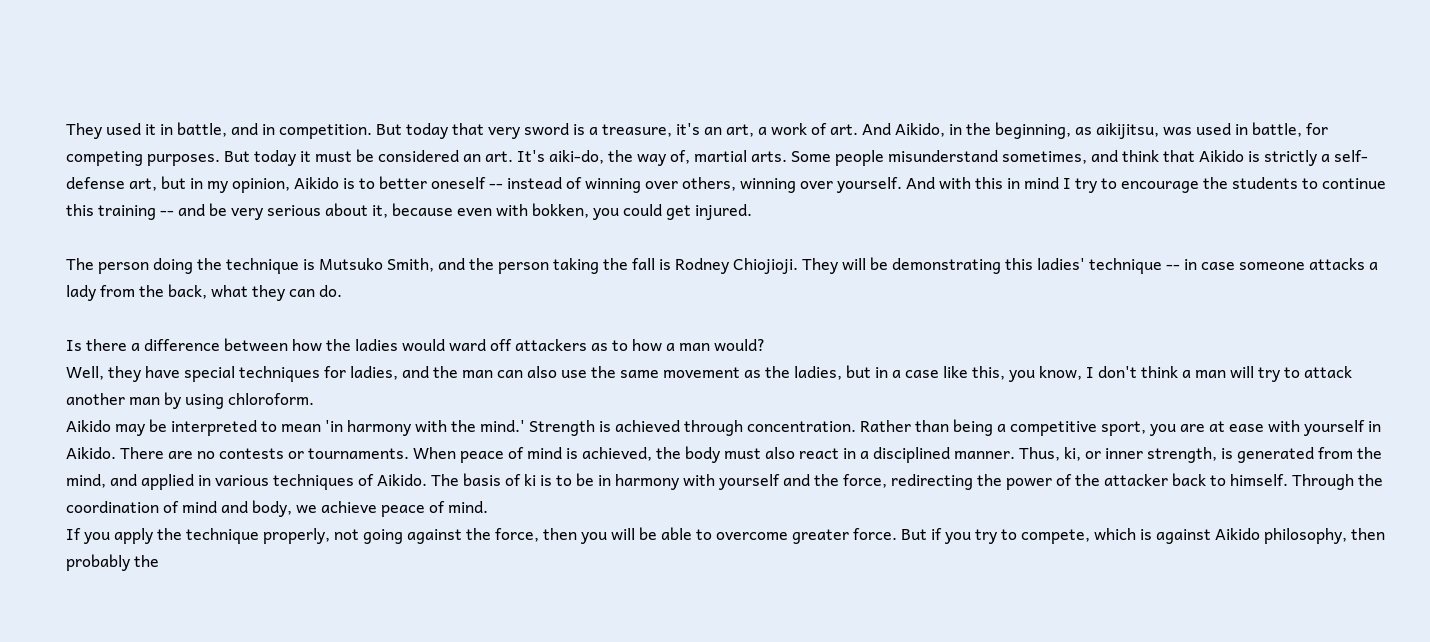They used it in battle, and in competition. But today that very sword is a treasure, it's an art, a work of art. And Aikido, in the beginning, as aikijitsu, was used in battle, for competing purposes. But today it must be considered an art. It's aiki-do, the way of, martial arts. Some people misunderstand sometimes, and think that Aikido is strictly a self-defense art, but in my opinion, Aikido is to better oneself -- instead of winning over others, winning over yourself. And with this in mind I try to encourage the students to continue this training -- and be very serious about it, because even with bokken, you could get injured.

The person doing the technique is Mutsuko Smith, and the person taking the fall is Rodney Chiojioji. They will be demonstrating this ladies' technique -- in case someone attacks a lady from the back, what they can do.

Is there a difference between how the ladies would ward off attackers as to how a man would?
Well, they have special techniques for ladies, and the man can also use the same movement as the ladies, but in a case like this, you know, I don't think a man will try to attack another man by using chloroform.
Aikido may be interpreted to mean 'in harmony with the mind.' Strength is achieved through concentration. Rather than being a competitive sport, you are at ease with yourself in Aikido. There are no contests or tournaments. When peace of mind is achieved, the body must also react in a disciplined manner. Thus, ki, or inner strength, is generated from the mind, and applied in various techniques of Aikido. The basis of ki is to be in harmony with yourself and the force, redirecting the power of the attacker back to himself. Through the coordination of mind and body, we achieve peace of mind.
If you apply the technique properly, not going against the force, then you will be able to overcome greater force. But if you try to compete, which is against Aikido philosophy, then probably the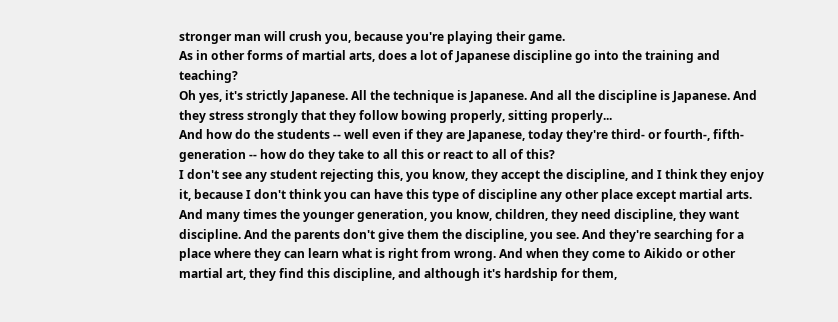stronger man will crush you, because you're playing their game.
As in other forms of martial arts, does a lot of Japanese discipline go into the training and teaching?
Oh yes, it's strictly Japanese. All the technique is Japanese. And all the discipline is Japanese. And they stress strongly that they follow bowing properly, sitting properly...
And how do the students -- well even if they are Japanese, today they're third- or fourth-, fifth-generation -- how do they take to all this or react to all of this?
I don't see any student rejecting this, you know, they accept the discipline, and I think they enjoy it, because I don't think you can have this type of discipline any other place except martial arts. And many times the younger generation, you know, children, they need discipline, they want discipline. And the parents don't give them the discipline, you see. And they're searching for a place where they can learn what is right from wrong. And when they come to Aikido or other martial art, they find this discipline, and although it's hardship for them,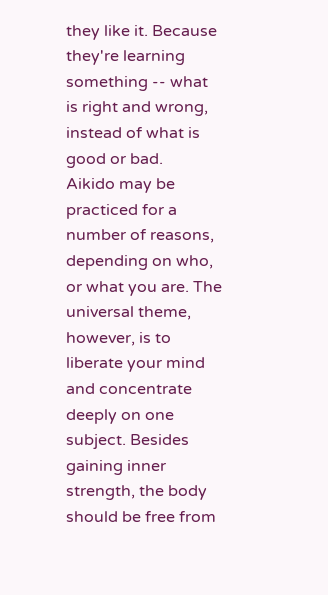they like it. Because they're learning something -- what is right and wrong, instead of what is good or bad.
Aikido may be practiced for a number of reasons, depending on who, or what you are. The universal theme, however, is to liberate your mind and concentrate deeply on one subject. Besides gaining inner strength, the body should be free from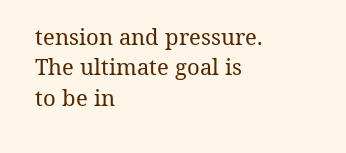tension and pressure. The ultimate goal is to be in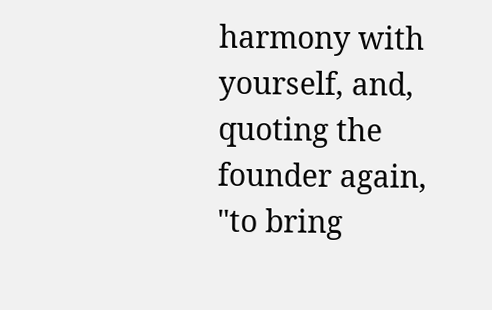harmony with yourself, and, quoting the founder again, "to bring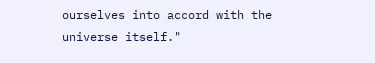ourselves into accord with the universe itself."